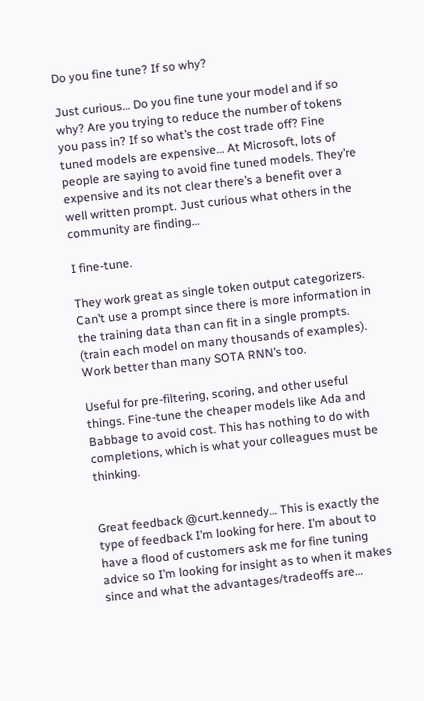Do you fine tune? If so why?

Just curious… Do you fine tune your model and if so why? Are you trying to reduce the number of tokens you pass in? If so what’s the cost trade off? Fine tuned models are expensive… At Microsoft, lots of people are saying to avoid fine tuned models. They’re expensive and its not clear there’s a benefit over a well written prompt. Just curious what others in the community are finding…

I fine-tune.

They work great as single token output categorizers. Can’t use a prompt since there is more information in the training data than can fit in a single prompts. (train each model on many thousands of examples). Work better than many SOTA RNN’s too.

Useful for pre-filtering, scoring, and other useful things. Fine-tune the cheaper models like Ada and Babbage to avoid cost. This has nothing to do with completions, which is what your colleagues must be thinking.


Great feedback @curt.kennedy… This is exactly the type of feedback I’m looking for here. I’m about to have a flood of customers ask me for fine tuning advice so I’m looking for insight as to when it makes since and what the advantages/tradeoffs are…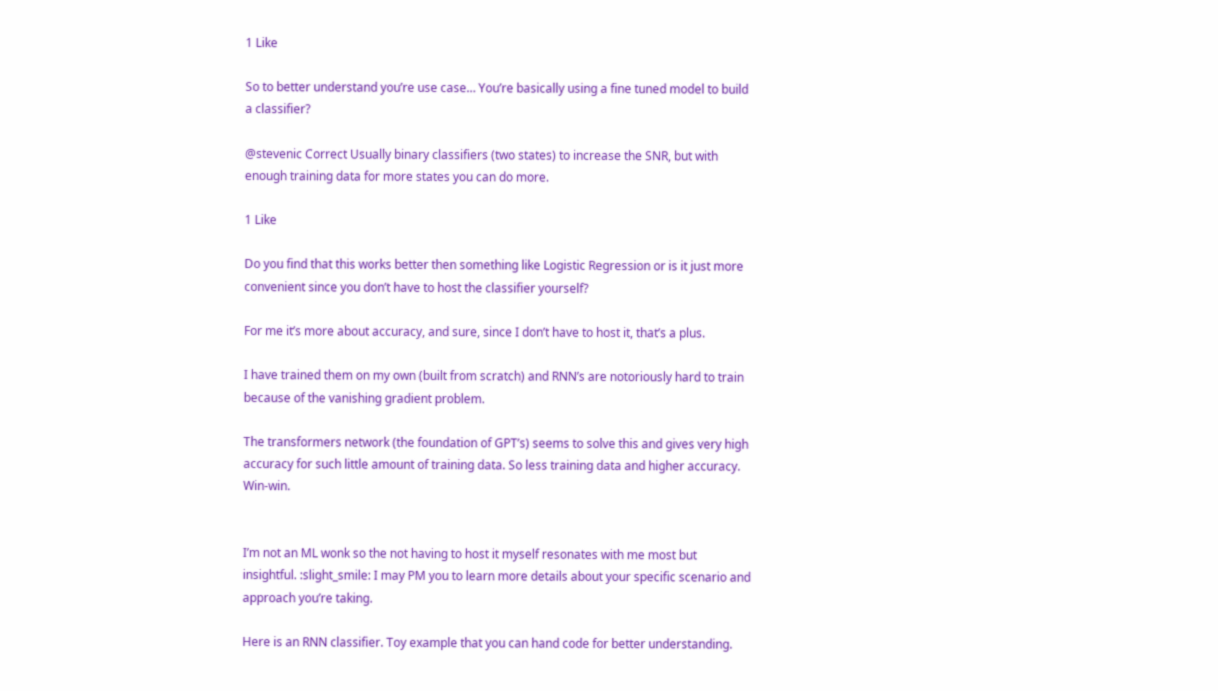1 Like

So to better understand you’re use case… You’re basically using a fine tuned model to build a classifier?

@stevenic Correct Usually binary classifiers (two states) to increase the SNR, but with enough training data for more states you can do more.

1 Like

Do you find that this works better then something like Logistic Regression or is it just more convenient since you don’t have to host the classifier yourself?

For me it’s more about accuracy, and sure, since I don’t have to host it, that’s a plus.

I have trained them on my own (built from scratch) and RNN’s are notoriously hard to train because of the vanishing gradient problem.

The transformers network (the foundation of GPT’s) seems to solve this and gives very high accuracy for such little amount of training data. So less training data and higher accuracy. Win-win.


I’m not an ML wonk so the not having to host it myself resonates with me most but insightful. :slight_smile: I may PM you to learn more details about your specific scenario and approach you’re taking.

Here is an RNN classifier. Toy example that you can hand code for better understanding.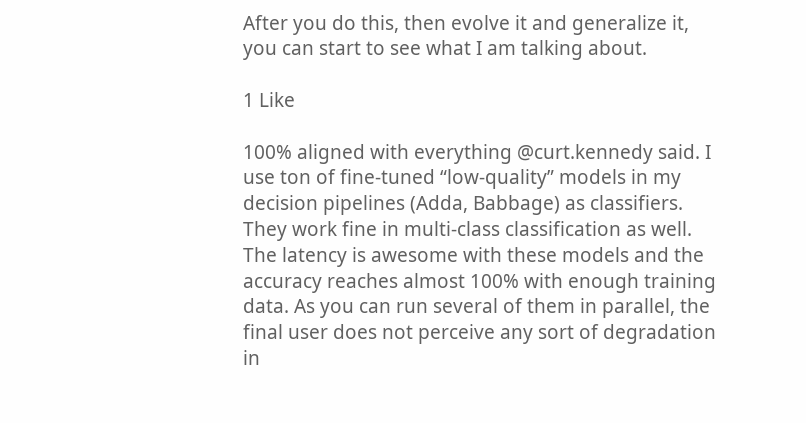After you do this, then evolve it and generalize it, you can start to see what I am talking about.

1 Like

100% aligned with everything @curt.kennedy said. I use ton of fine-tuned “low-quality” models in my decision pipelines (Adda, Babbage) as classifiers. They work fine in multi-class classification as well. The latency is awesome with these models and the accuracy reaches almost 100% with enough training data. As you can run several of them in parallel, the final user does not perceive any sort of degradation in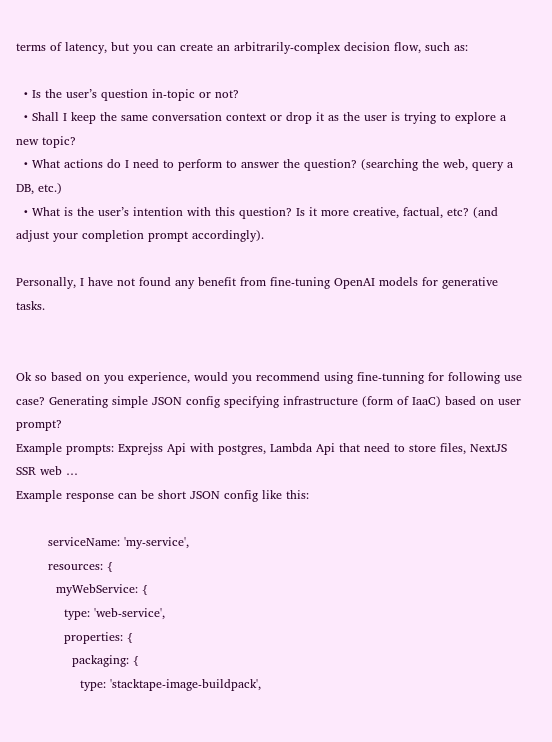terms of latency, but you can create an arbitrarily-complex decision flow, such as:

  • Is the user’s question in-topic or not?
  • Shall I keep the same conversation context or drop it as the user is trying to explore a new topic?
  • What actions do I need to perform to answer the question? (searching the web, query a DB, etc.)
  • What is the user’s intention with this question? Is it more creative, factual, etc? (and adjust your completion prompt accordingly).

Personally, I have not found any benefit from fine-tuning OpenAI models for generative tasks.


Ok so based on you experience, would you recommend using fine-tunning for following use case? Generating simple JSON config specifying infrastructure (form of IaaC) based on user prompt?
Example prompts: Exprejss Api with postgres, Lambda Api that need to store files, NextJS SSR web …
Example response can be short JSON config like this:

        serviceName: 'my-service',
        resources: {
          myWebService: {
            type: 'web-service',
            properties: {
              packaging: {
                type: 'stacktape-image-buildpack',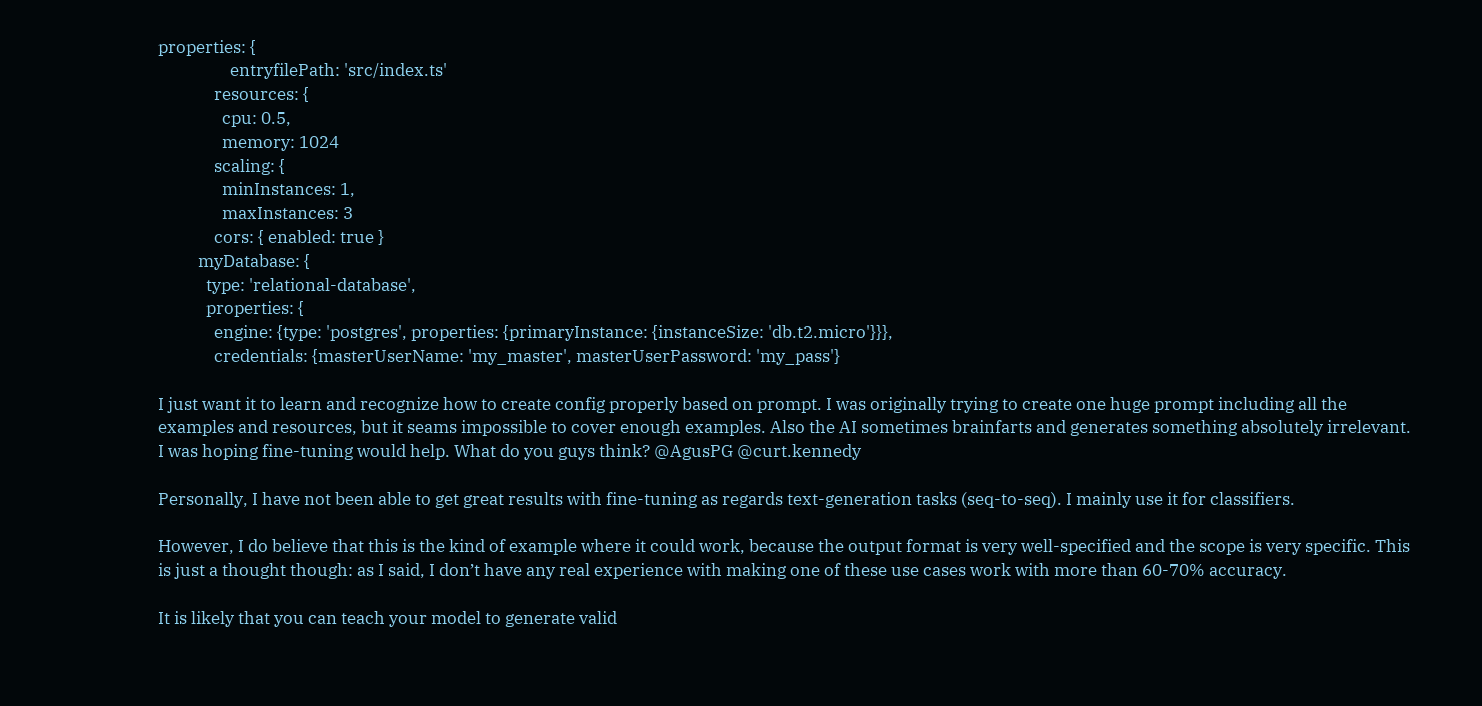properties: {
                  entryfilePath: 'src/index.ts'
              resources: {
                cpu: 0.5,
                memory: 1024
              scaling: {
                minInstances: 1,
                maxInstances: 3
              cors: { enabled: true }
          myDatabase: {
            type: 'relational-database',
            properties: {
              engine: {type: 'postgres', properties: {primaryInstance: {instanceSize: 'db.t2.micro'}}},
              credentials: {masterUserName: 'my_master', masterUserPassword: 'my_pass'}

I just want it to learn and recognize how to create config properly based on prompt. I was originally trying to create one huge prompt including all the examples and resources, but it seams impossible to cover enough examples. Also the AI sometimes brainfarts and generates something absolutely irrelevant. I was hoping fine-tuning would help. What do you guys think? @AgusPG @curt.kennedy

Personally, I have not been able to get great results with fine-tuning as regards text-generation tasks (seq-to-seq). I mainly use it for classifiers.

However, I do believe that this is the kind of example where it could work, because the output format is very well-specified and the scope is very specific. This is just a thought though: as I said, I don’t have any real experience with making one of these use cases work with more than 60-70% accuracy.

It is likely that you can teach your model to generate valid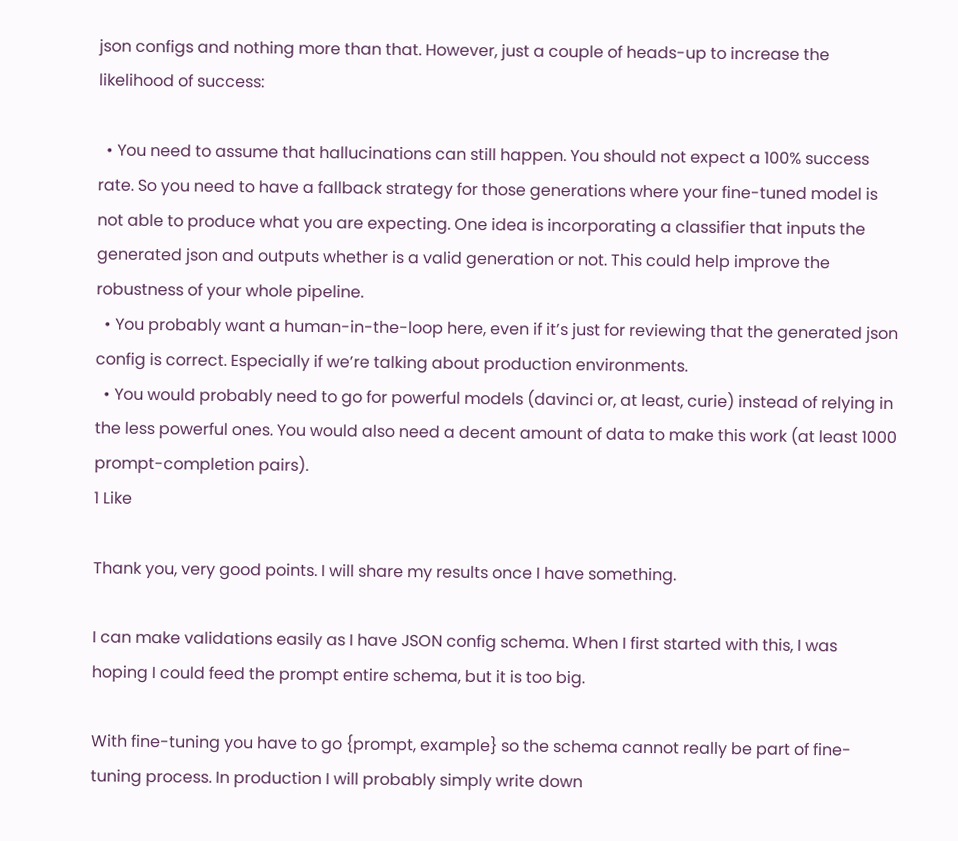json configs and nothing more than that. However, just a couple of heads-up to increase the likelihood of success:

  • You need to assume that hallucinations can still happen. You should not expect a 100% success rate. So you need to have a fallback strategy for those generations where your fine-tuned model is not able to produce what you are expecting. One idea is incorporating a classifier that inputs the generated json and outputs whether is a valid generation or not. This could help improve the robustness of your whole pipeline.
  • You probably want a human-in-the-loop here, even if it’s just for reviewing that the generated json config is correct. Especially if we’re talking about production environments.
  • You would probably need to go for powerful models (davinci or, at least, curie) instead of relying in the less powerful ones. You would also need a decent amount of data to make this work (at least 1000 prompt-completion pairs).
1 Like

Thank you, very good points. I will share my results once I have something.

I can make validations easily as I have JSON config schema. When I first started with this, I was hoping I could feed the prompt entire schema, but it is too big.

With fine-tuning you have to go {prompt, example} so the schema cannot really be part of fine-tuning process. In production I will probably simply write down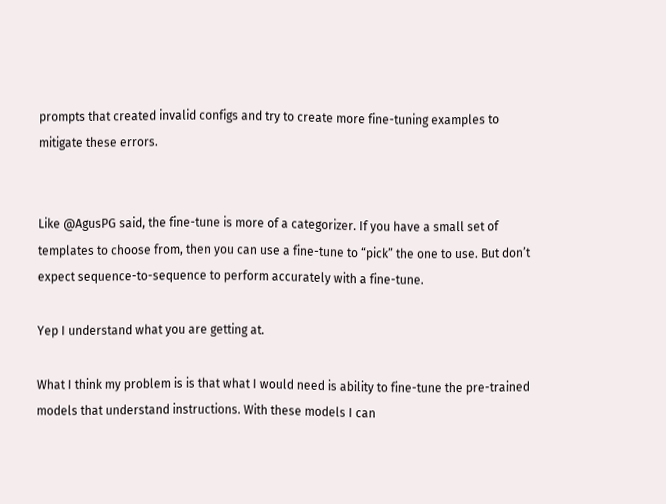prompts that created invalid configs and try to create more fine-tuning examples to mitigate these errors.


Like @AgusPG said, the fine-tune is more of a categorizer. If you have a small set of templates to choose from, then you can use a fine-tune to “pick” the one to use. But don’t expect sequence-to-sequence to perform accurately with a fine-tune.

Yep I understand what you are getting at.

What I think my problem is is that what I would need is ability to fine-tune the pre-trained models that understand instructions. With these models I can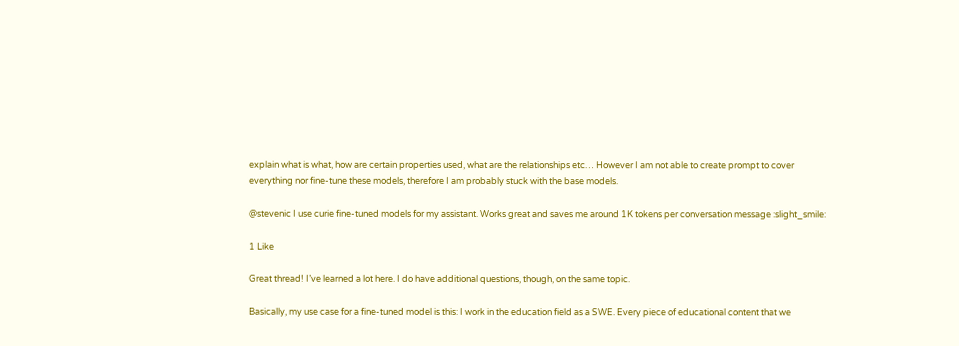explain what is what, how are certain properties used, what are the relationships etc… However I am not able to create prompt to cover everything nor fine-tune these models, therefore I am probably stuck with the base models.

@stevenic I use curie fine-tuned models for my assistant. Works great and saves me around 1K tokens per conversation message :slight_smile:

1 Like

Great thread! I’ve learned a lot here. I do have additional questions, though, on the same topic.

Basically, my use case for a fine-tuned model is this: I work in the education field as a SWE. Every piece of educational content that we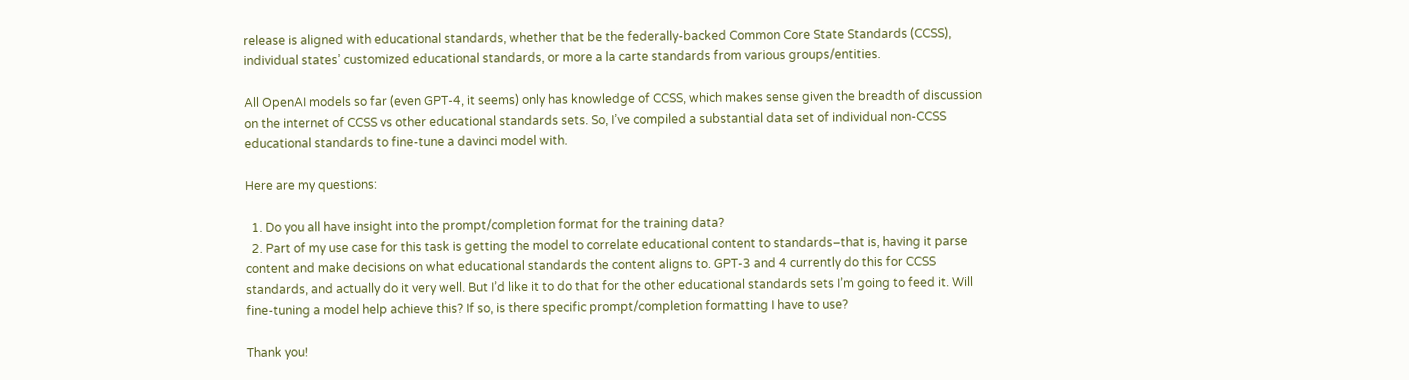release is aligned with educational standards, whether that be the federally-backed Common Core State Standards (CCSS), individual states’ customized educational standards, or more a la carte standards from various groups/entities.

All OpenAI models so far (even GPT-4, it seems) only has knowledge of CCSS, which makes sense given the breadth of discussion on the internet of CCSS vs other educational standards sets. So, I’ve compiled a substantial data set of individual non-CCSS educational standards to fine-tune a davinci model with.

Here are my questions:

  1. Do you all have insight into the prompt/completion format for the training data?
  2. Part of my use case for this task is getting the model to correlate educational content to standards–that is, having it parse content and make decisions on what educational standards the content aligns to. GPT-3 and 4 currently do this for CCSS standards, and actually do it very well. But I’d like it to do that for the other educational standards sets I’m going to feed it. Will fine-tuning a model help achieve this? If so, is there specific prompt/completion formatting I have to use?

Thank you!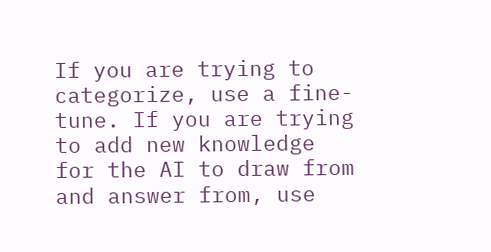If you are trying to categorize, use a fine-tune. If you are trying to add new knowledge for the AI to draw from and answer from, use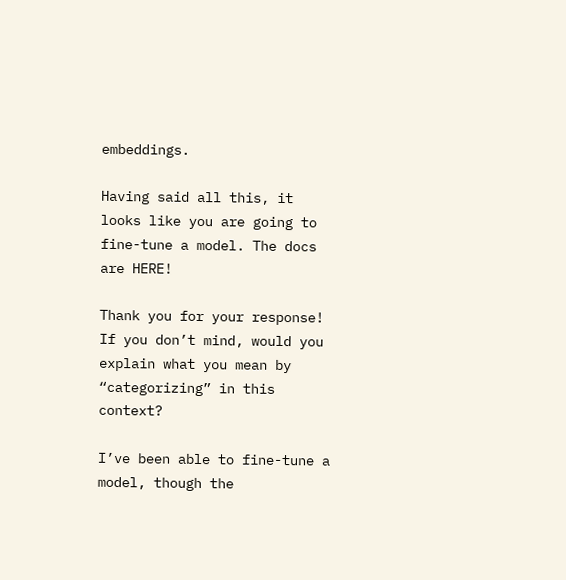embeddings.

Having said all this, it looks like you are going to fine-tune a model. The docs are HERE!

Thank you for your response! If you don’t mind, would you explain what you mean by “categorizing” in this context?

I’ve been able to fine-tune a model, though the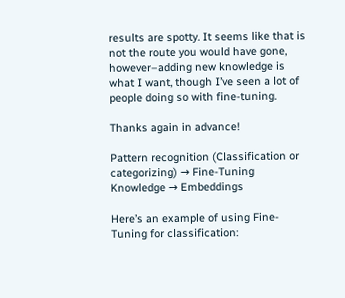results are spotty. It seems like that is not the route you would have gone, however–adding new knowledge is what I want, though I’ve seen a lot of people doing so with fine-tuning.

Thanks again in advance!

Pattern recognition (Classification or categorizing) → Fine-Tuning
Knowledge → Embeddings

Here’s an example of using Fine-Tuning for classification: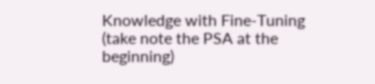Knowledge with Fine-Tuning (take note the PSA at the beginning)